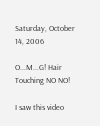Saturday, October 14, 2006

O...M...G! Hair Touching NO NO!

I saw this video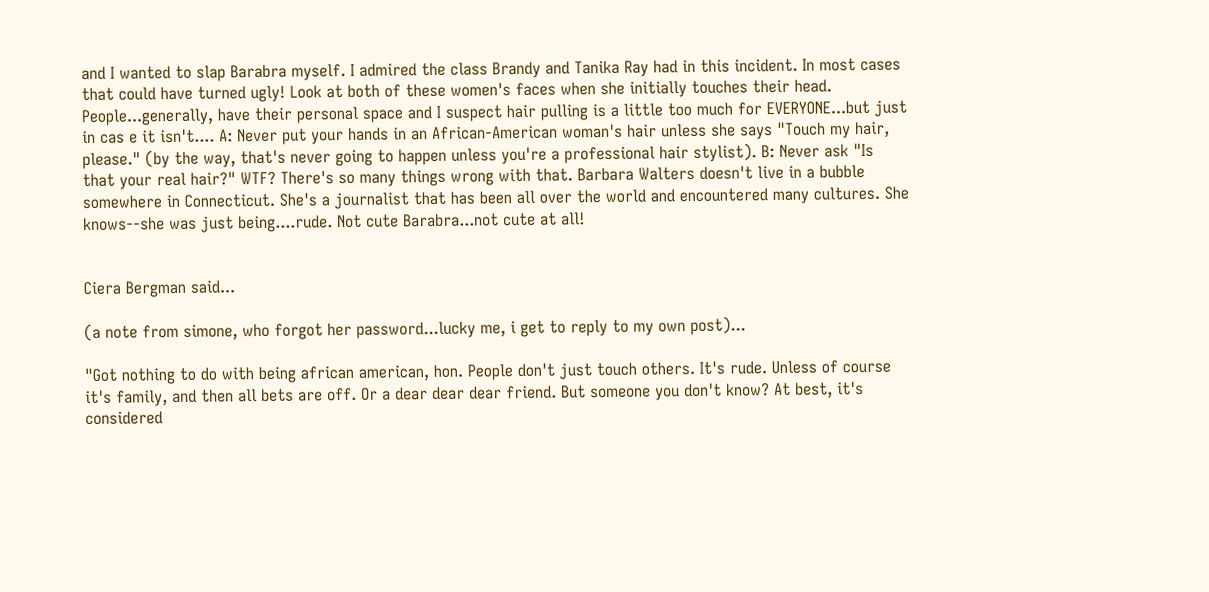and I wanted to slap Barabra myself. I admired the class Brandy and Tanika Ray had in this incident. In most cases that could have turned ugly! Look at both of these women's faces when she initially touches their head. People...generally, have their personal space and I suspect hair pulling is a little too much for EVERYONE...but just in cas e it isn't.... A: Never put your hands in an African-American woman's hair unless she says "Touch my hair, please." (by the way, that's never going to happen unless you're a professional hair stylist). B: Never ask "Is that your real hair?" WTF? There's so many things wrong with that. Barbara Walters doesn't live in a bubble somewhere in Connecticut. She's a journalist that has been all over the world and encountered many cultures. She knows--she was just being....rude. Not cute Barabra...not cute at all!


Ciera Bergman said...

(a note from simone, who forgot her password...lucky me, i get to reply to my own post)...

"Got nothing to do with being african american, hon. People don't just touch others. It's rude. Unless of course it's family, and then all bets are off. Or a dear dear dear friend. But someone you don't know? At best, it's considered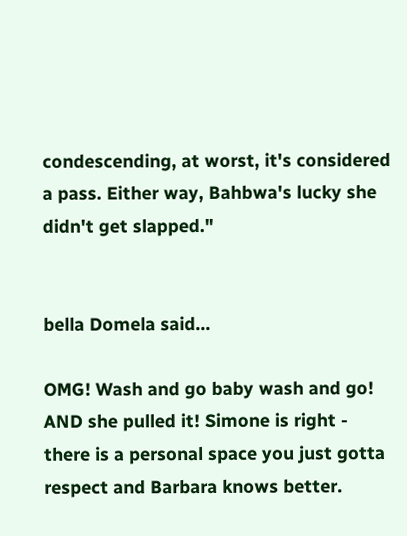condescending, at worst, it's considered a pass. Either way, Bahbwa's lucky she didn't get slapped."


bella Domela said...

OMG! Wash and go baby wash and go! AND she pulled it! Simone is right - there is a personal space you just gotta respect and Barbara knows better.